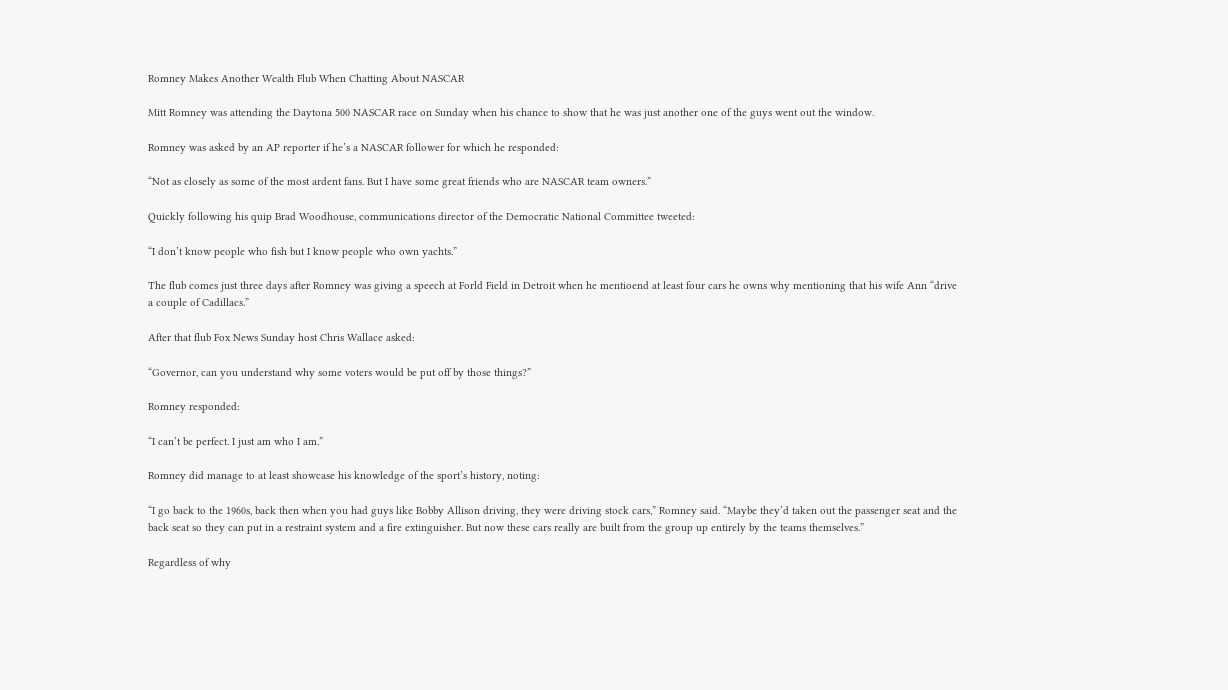Romney Makes Another Wealth Flub When Chatting About NASCAR

Mitt Romney was attending the Daytona 500 NASCAR race on Sunday when his chance to show that he was just another one of the guys went out the window.

Romney was asked by an AP reporter if he’s a NASCAR follower for which he responded:

“Not as closely as some of the most ardent fans. But I have some great friends who are NASCAR team owners.”

Quickly following his quip Brad Woodhouse, communications director of the Democratic National Committee tweeted:

“I don’t know people who fish but I know people who own yachts.”

The flub comes just three days after Romney was giving a speech at Forld Field in Detroit when he mentioend at least four cars he owns why mentioning that his wife Ann “drive a couple of Cadillacs.”

After that flub Fox News Sunday host Chris Wallace asked:

“Governor, can you understand why some voters would be put off by those things?”

Romney responded:

“I can’t be perfect. I just am who I am.”

Romney did manage to at least showcase his knowledge of the sport’s history, noting:

“I go back to the 1960s, back then when you had guys like Bobby Allison driving, they were driving stock cars,” Romney said. “Maybe they’d taken out the passenger seat and the back seat so they can put in a restraint system and a fire extinguisher. But now these cars really are built from the group up entirely by the teams themselves.”

Regardless of why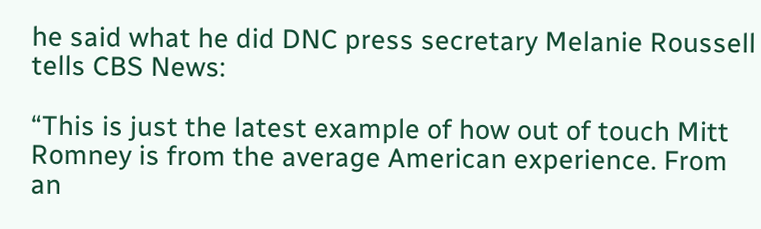he said what he did DNC press secretary Melanie Roussell tells CBS News:

“This is just the latest example of how out of touch Mitt Romney is from the average American experience. From an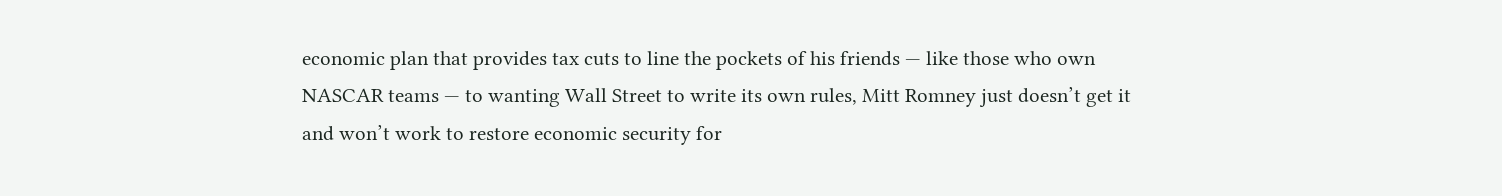economic plan that provides tax cuts to line the pockets of his friends — like those who own NASCAR teams — to wanting Wall Street to write its own rules, Mitt Romney just doesn’t get it and won’t work to restore economic security for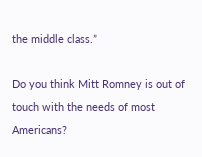the middle class.”

Do you think Mitt Romney is out of touch with the needs of most Americans?